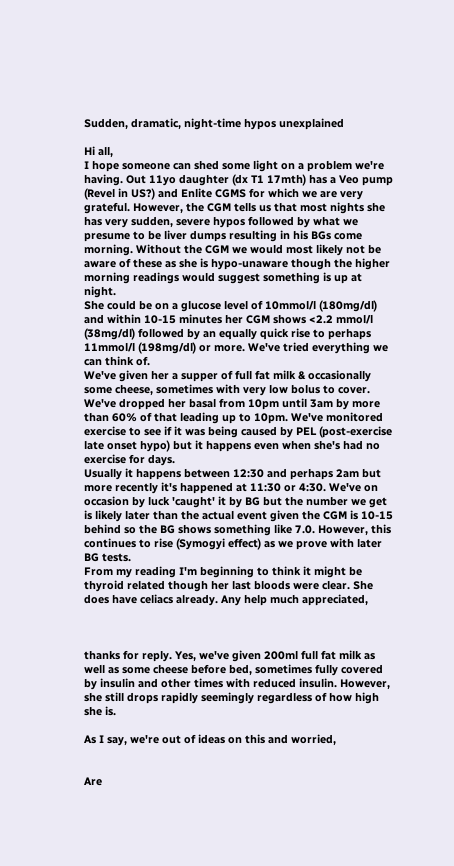Sudden, dramatic, night-time hypos unexplained

Hi all,
I hope someone can shed some light on a problem we're having. Out 11yo daughter (dx T1 17mth) has a Veo pump (Revel in US?) and Enlite CGMS for which we are very grateful. However, the CGM tells us that most nights she has very sudden, severe hypos followed by what we presume to be liver dumps resulting in his BGs come morning. Without the CGM we would most likely not be aware of these as she is hypo-unaware though the higher morning readings would suggest something is up at night.
She could be on a glucose level of 10mmol/l (180mg/dl) and within 10-15 minutes her CGM shows <2.2 mmol/l (38mg/dl) followed by an equally quick rise to perhaps 11mmol/l (198mg/dl) or more. We've tried everything we can think of.
We've given her a supper of full fat milk & occasionally some cheese, sometimes with very low bolus to cover. We've dropped her basal from 10pm until 3am by more than 60% of that leading up to 10pm. We've monitored exercise to see if it was being caused by PEL (post-exercise late onset hypo) but it happens even when she's had no exercise for days.
Usually it happens between 12:30 and perhaps 2am but more recently it's happened at 11:30 or 4:30. We've on occasion by luck 'caught' it by BG but the number we get is likely later than the actual event given the CGM is 10-15 behind so the BG shows something like 7.0. However, this continues to rise (Symogyi effect) as we prove with later BG tests.
From my reading I'm beginning to think it might be thyroid related though her last bloods were clear. She does have celiacs already. Any help much appreciated,



thanks for reply. Yes, we've given 200ml full fat milk as well as some cheese before bed, sometimes fully covered by insulin and other times with reduced insulin. However, she still drops rapidly seemingly regardless of how high she is.

As I say, we're out of ideas on this and worried,


Are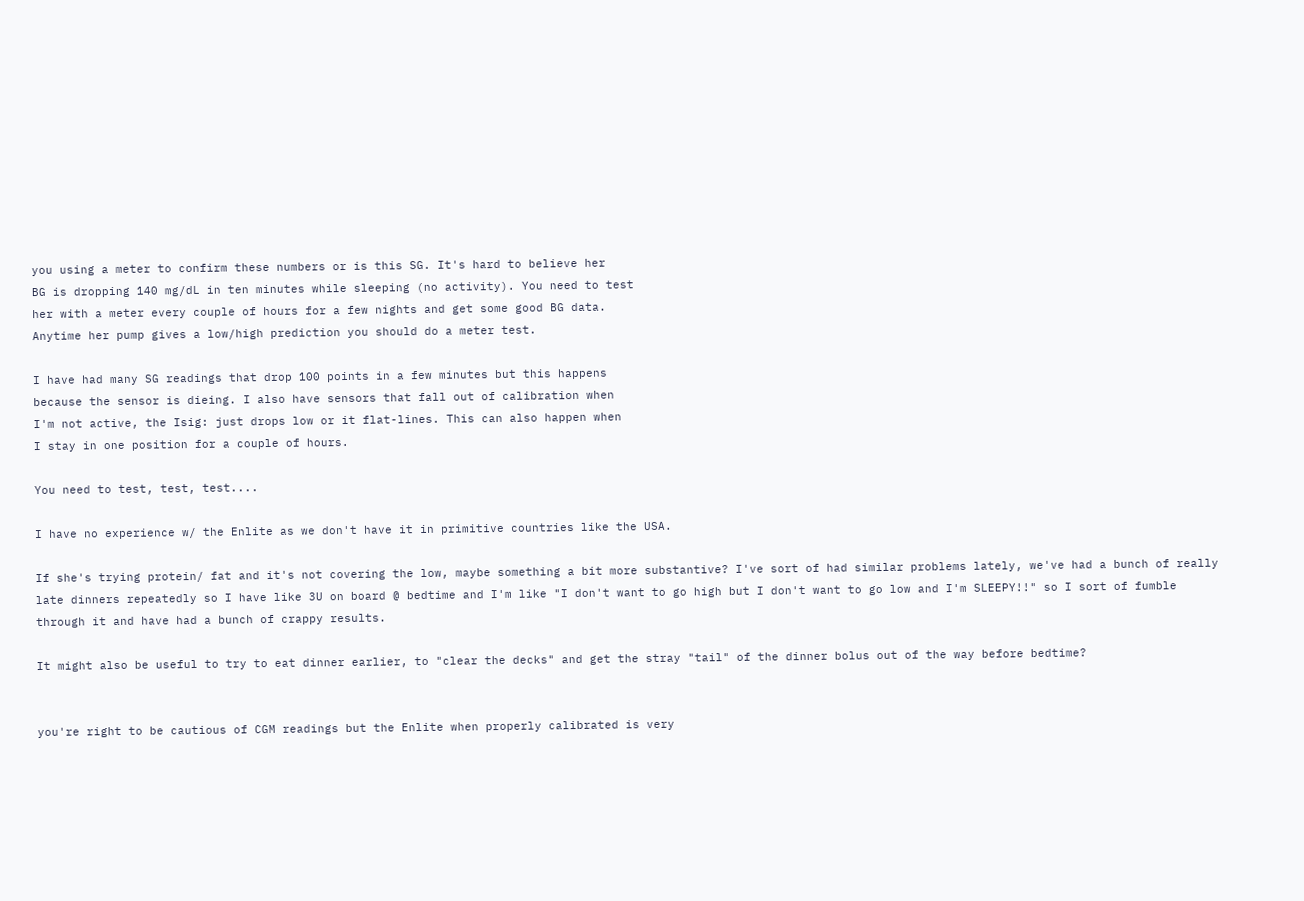you using a meter to confirm these numbers or is this SG. It's hard to believe her
BG is dropping 140 mg/dL in ten minutes while sleeping (no activity). You need to test
her with a meter every couple of hours for a few nights and get some good BG data.
Anytime her pump gives a low/high prediction you should do a meter test.

I have had many SG readings that drop 100 points in a few minutes but this happens
because the sensor is dieing. I also have sensors that fall out of calibration when
I'm not active, the Isig: just drops low or it flat-lines. This can also happen when
I stay in one position for a couple of hours.

You need to test, test, test....

I have no experience w/ the Enlite as we don't have it in primitive countries like the USA.

If she's trying protein/ fat and it's not covering the low, maybe something a bit more substantive? I've sort of had similar problems lately, we've had a bunch of really late dinners repeatedly so I have like 3U on board @ bedtime and I'm like "I don't want to go high but I don't want to go low and I'm SLEEPY!!" so I sort of fumble through it and have had a bunch of crappy results.

It might also be useful to try to eat dinner earlier, to "clear the decks" and get the stray "tail" of the dinner bolus out of the way before bedtime?


you're right to be cautious of CGM readings but the Enlite when properly calibrated is very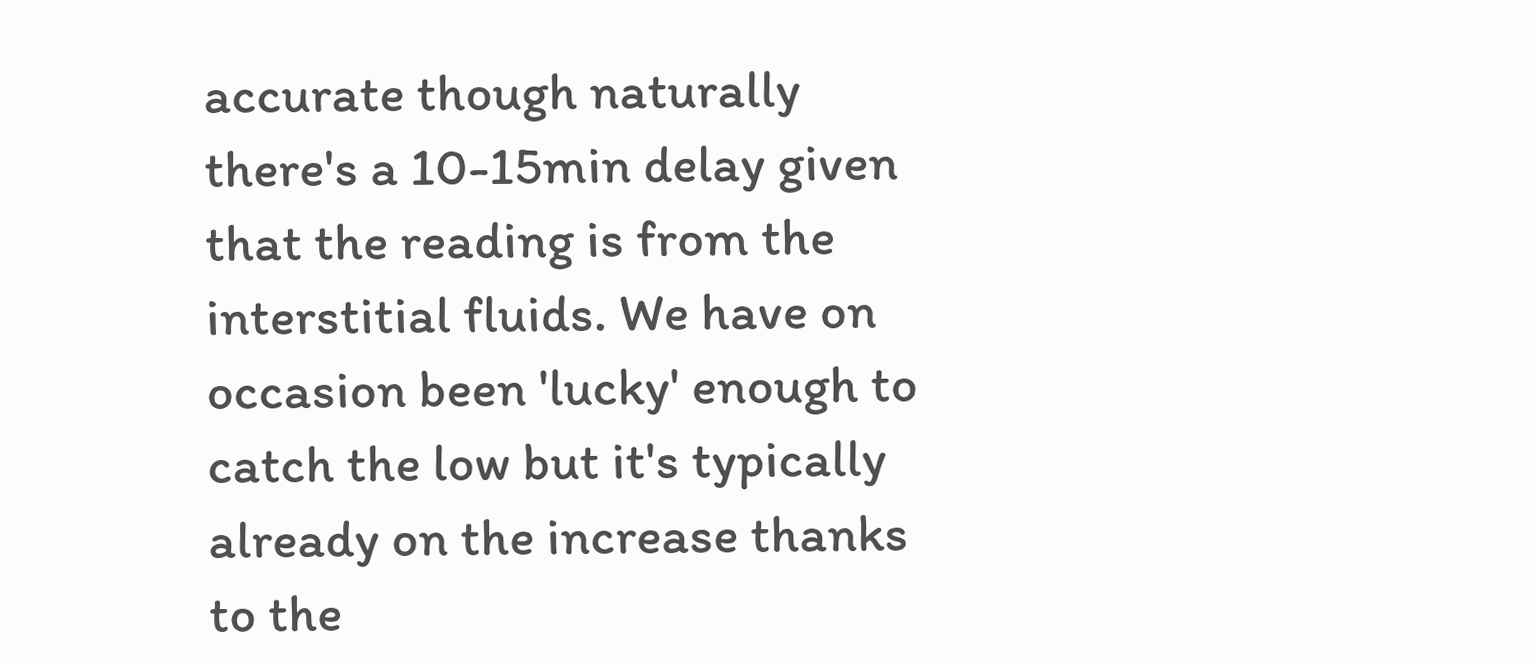accurate though naturally there's a 10-15min delay given that the reading is from the interstitial fluids. We have on occasion been 'lucky' enough to catch the low but it's typically already on the increase thanks to the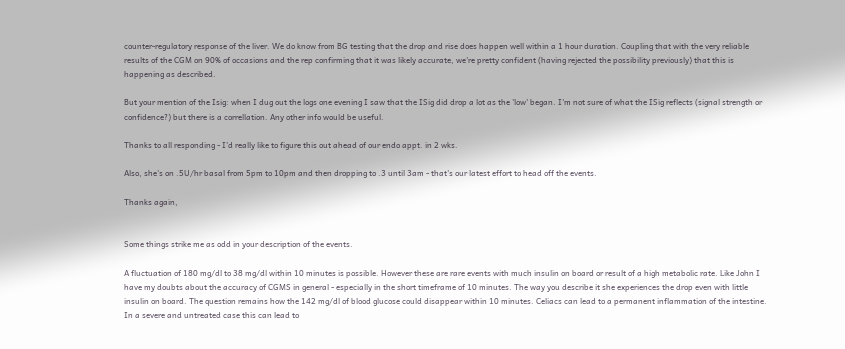counter-regulatory response of the liver. We do know from BG testing that the drop and rise does happen well within a 1 hour duration. Coupling that with the very reliable results of the CGM on 90% of occasions and the rep confirming that it was likely accurate, we're pretty confident (having rejected the possibility previously) that this is happening as described.

But your mention of the Isig: when I dug out the logs one evening I saw that the ISig did drop a lot as the 'low' began. I'm not sure of what the ISig reflects (signal strength or confidence?) but there is a correllation. Any other info would be useful.

Thanks to all responding - I'd really like to figure this out ahead of our endo appt. in 2 wks.

Also, she's on .5U/hr basal from 5pm to 10pm and then dropping to .3 until 3am - that's our latest effort to head off the events.

Thanks again,


Some things strike me as odd in your description of the events.

A fluctuation of 180 mg/dl to 38 mg/dl within 10 minutes is possible. However these are rare events with much insulin on board or result of a high metabolic rate. Like John I have my doubts about the accuracy of CGMS in general - especially in the short timeframe of 10 minutes. The way you describe it she experiences the drop even with little insulin on board. The question remains how the 142 mg/dl of blood glucose could disappear within 10 minutes. Celiacs can lead to a permanent inflammation of the intestine. In a severe and untreated case this can lead to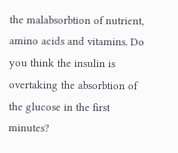the malabsorbtion of nutrient, amino acids and vitamins. Do you think the insulin is overtaking the absorbtion of the glucose in the first minutes?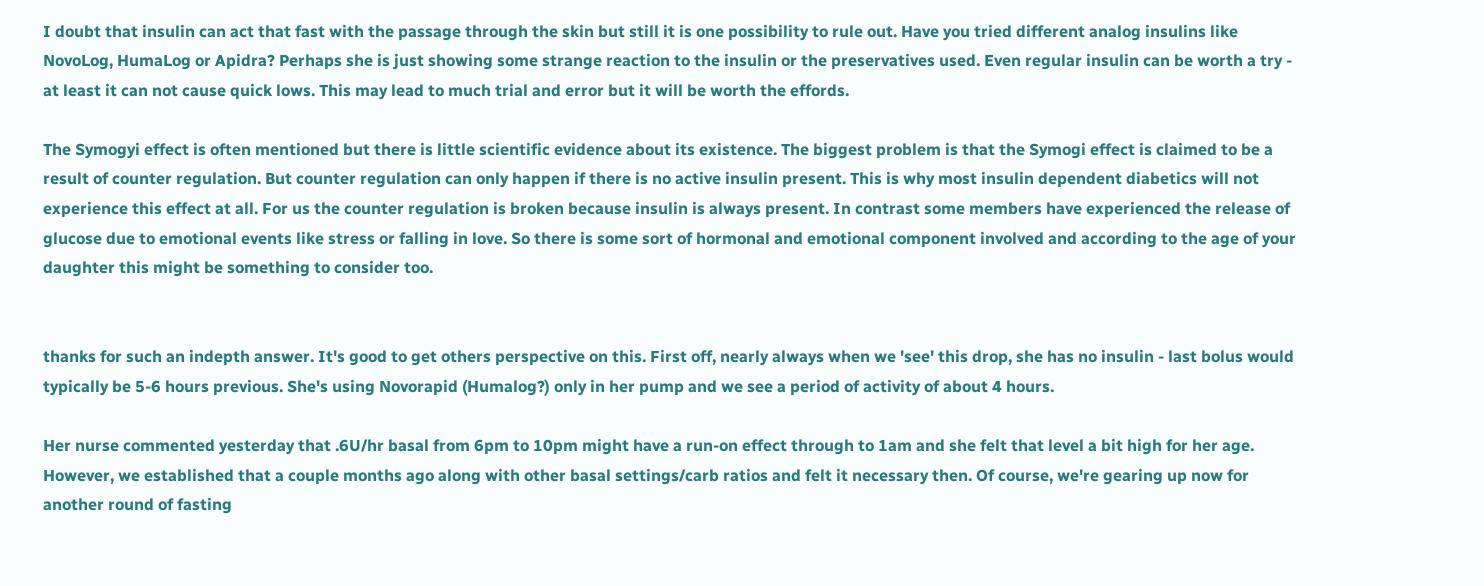I doubt that insulin can act that fast with the passage through the skin but still it is one possibility to rule out. Have you tried different analog insulins like NovoLog, HumaLog or Apidra? Perhaps she is just showing some strange reaction to the insulin or the preservatives used. Even regular insulin can be worth a try - at least it can not cause quick lows. This may lead to much trial and error but it will be worth the effords.

The Symogyi effect is often mentioned but there is little scientific evidence about its existence. The biggest problem is that the Symogi effect is claimed to be a result of counter regulation. But counter regulation can only happen if there is no active insulin present. This is why most insulin dependent diabetics will not experience this effect at all. For us the counter regulation is broken because insulin is always present. In contrast some members have experienced the release of glucose due to emotional events like stress or falling in love. So there is some sort of hormonal and emotional component involved and according to the age of your daughter this might be something to consider too.


thanks for such an indepth answer. It's good to get others perspective on this. First off, nearly always when we 'see' this drop, she has no insulin - last bolus would typically be 5-6 hours previous. She's using Novorapid (Humalog?) only in her pump and we see a period of activity of about 4 hours.

Her nurse commented yesterday that .6U/hr basal from 6pm to 10pm might have a run-on effect through to 1am and she felt that level a bit high for her age. However, we established that a couple months ago along with other basal settings/carb ratios and felt it necessary then. Of course, we're gearing up now for another round of fasting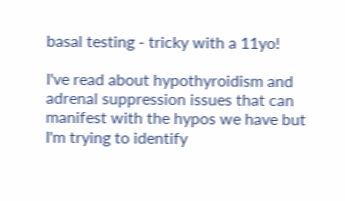basal testing - tricky with a 11yo!

I've read about hypothyroidism and adrenal suppression issues that can manifest with the hypos we have but I'm trying to identify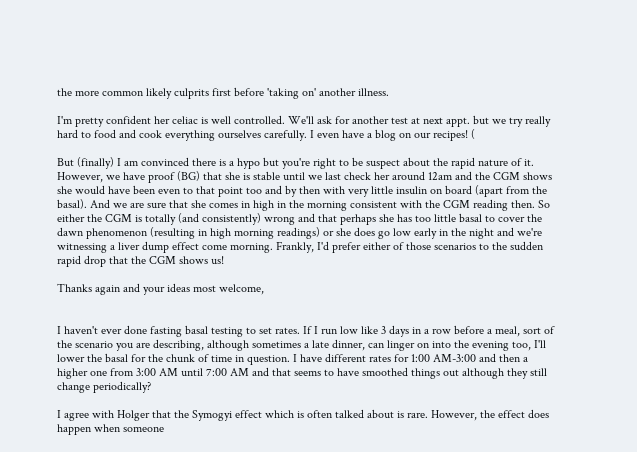the more common likely culprits first before 'taking on' another illness.

I'm pretty confident her celiac is well controlled. We'll ask for another test at next appt. but we try really hard to food and cook everything ourselves carefully. I even have a blog on our recipes! (

But (finally) I am convinced there is a hypo but you're right to be suspect about the rapid nature of it. However, we have proof (BG) that she is stable until we last check her around 12am and the CGM shows she would have been even to that point too and by then with very little insulin on board (apart from the basal). And we are sure that she comes in high in the morning consistent with the CGM reading then. So either the CGM is totally (and consistently) wrong and that perhaps she has too little basal to cover the dawn phenomenon (resulting in high morning readings) or she does go low early in the night and we're witnessing a liver dump effect come morning. Frankly, I'd prefer either of those scenarios to the sudden rapid drop that the CGM shows us!

Thanks again and your ideas most welcome,


I haven't ever done fasting basal testing to set rates. If I run low like 3 days in a row before a meal, sort of the scenario you are describing, although sometimes a late dinner, can linger on into the evening too, I'll lower the basal for the chunk of time in question. I have different rates for 1:00 AM-3:00 and then a higher one from 3:00 AM until 7:00 AM and that seems to have smoothed things out although they still change periodically?

I agree with Holger that the Symogyi effect which is often talked about is rare. However, the effect does happen when someone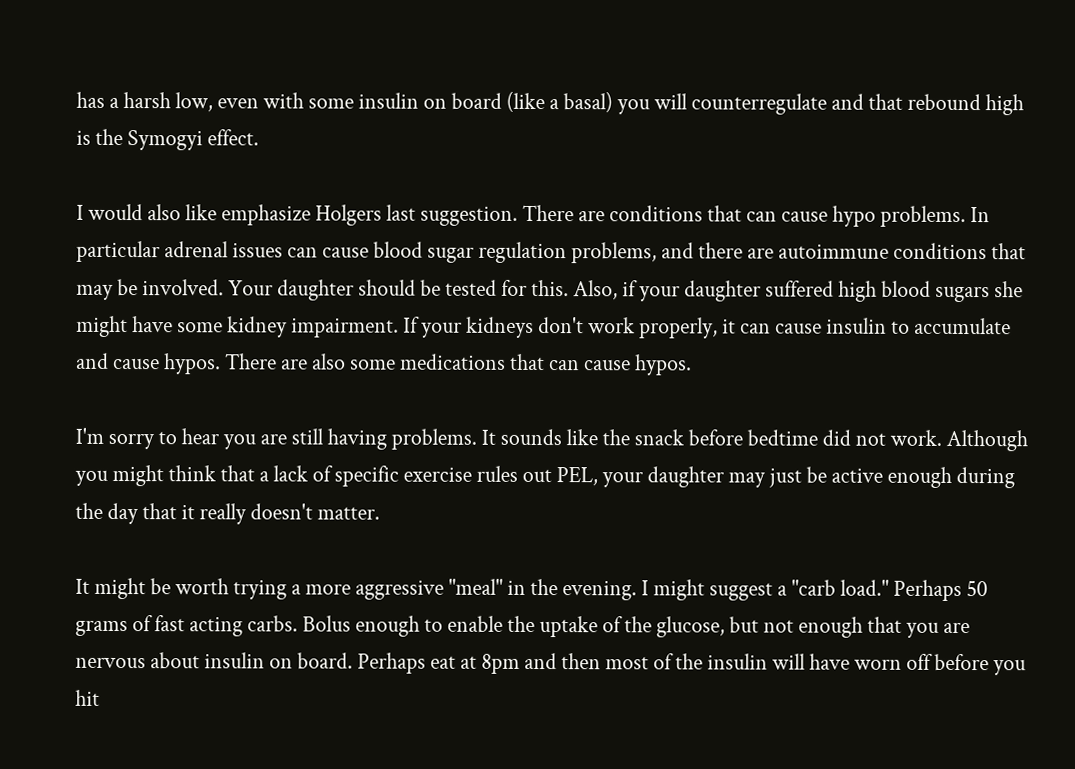has a harsh low, even with some insulin on board (like a basal) you will counterregulate and that rebound high is the Symogyi effect.

I would also like emphasize Holgers last suggestion. There are conditions that can cause hypo problems. In particular adrenal issues can cause blood sugar regulation problems, and there are autoimmune conditions that may be involved. Your daughter should be tested for this. Also, if your daughter suffered high blood sugars she might have some kidney impairment. If your kidneys don't work properly, it can cause insulin to accumulate and cause hypos. There are also some medications that can cause hypos.

I'm sorry to hear you are still having problems. It sounds like the snack before bedtime did not work. Although you might think that a lack of specific exercise rules out PEL, your daughter may just be active enough during the day that it really doesn't matter.

It might be worth trying a more aggressive "meal" in the evening. I might suggest a "carb load." Perhaps 50 grams of fast acting carbs. Bolus enough to enable the uptake of the glucose, but not enough that you are nervous about insulin on board. Perhaps eat at 8pm and then most of the insulin will have worn off before you hit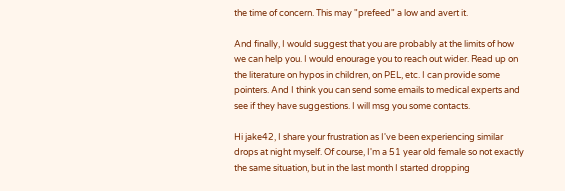the time of concern. This may "prefeed" a low and avert it.

And finally, I would suggest that you are probably at the limits of how we can help you. I would enourage you to reach out wider. Read up on the literature on hypos in children, on PEL, etc. I can provide some pointers. And I think you can send some emails to medical experts and see if they have suggestions. I will msg you some contacts.

Hi jake42, I share your frustration as I've been experiencing similar drops at night myself. Of course, I'm a 51 year old female so not exactly the same situation, but in the last month I started dropping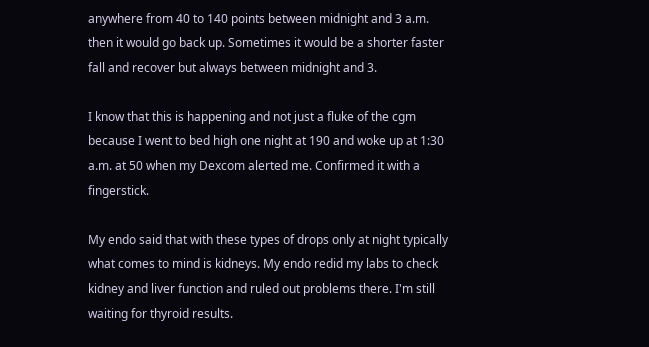anywhere from 40 to 140 points between midnight and 3 a.m. then it would go back up. Sometimes it would be a shorter faster fall and recover but always between midnight and 3.

I know that this is happening and not just a fluke of the cgm because I went to bed high one night at 190 and woke up at 1:30 a.m. at 50 when my Dexcom alerted me. Confirmed it with a fingerstick.

My endo said that with these types of drops only at night typically what comes to mind is kidneys. My endo redid my labs to check kidney and liver function and ruled out problems there. I'm still waiting for thyroid results.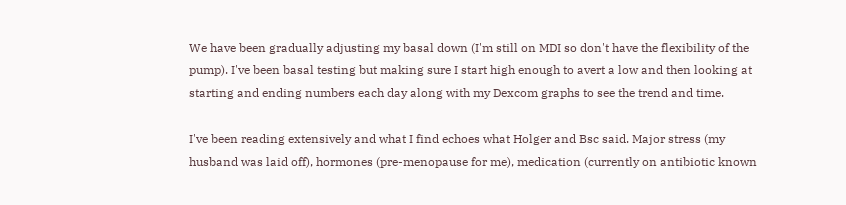We have been gradually adjusting my basal down (I'm still on MDI so don't have the flexibility of the pump). I've been basal testing but making sure I start high enough to avert a low and then looking at starting and ending numbers each day along with my Dexcom graphs to see the trend and time.

I've been reading extensively and what I find echoes what Holger and Bsc said. Major stress (my husband was laid off), hormones (pre-menopause for me), medication (currently on antibiotic known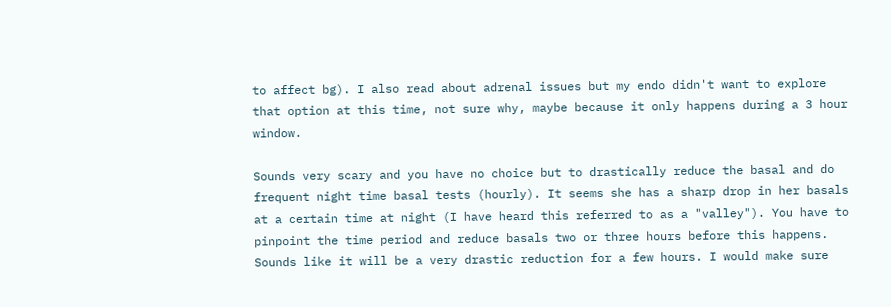to affect bg). I also read about adrenal issues but my endo didn't want to explore that option at this time, not sure why, maybe because it only happens during a 3 hour window.

Sounds very scary and you have no choice but to drastically reduce the basal and do frequent night time basal tests (hourly). It seems she has a sharp drop in her basals at a certain time at night (I have heard this referred to as a "valley"). You have to pinpoint the time period and reduce basals two or three hours before this happens. Sounds like it will be a very drastic reduction for a few hours. I would make sure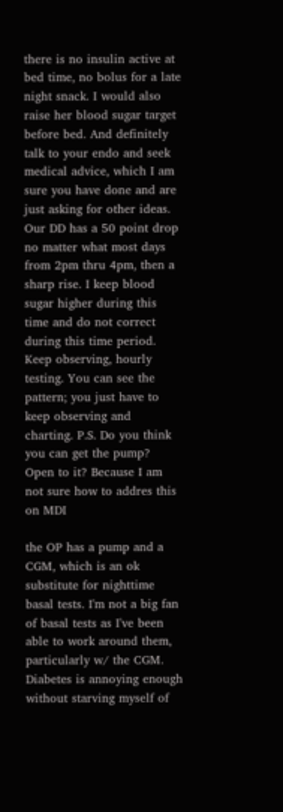there is no insulin active at bed time, no bolus for a late night snack. I would also raise her blood sugar target before bed. And definitely talk to your endo and seek medical advice, which I am sure you have done and are just asking for other ideas. Our DD has a 50 point drop no matter what most days from 2pm thru 4pm, then a sharp rise. I keep blood sugar higher during this time and do not correct during this time period. Keep observing, hourly testing. You can see the pattern; you just have to keep observing and charting. P.S. Do you think you can get the pump? Open to it? Because I am not sure how to addres this on MDI

the OP has a pump and a CGM, which is an ok substitute for nighttime basal tests. I'm not a big fan of basal tests as I've been able to work around them, particularly w/ the CGM. Diabetes is annoying enough without starving myself of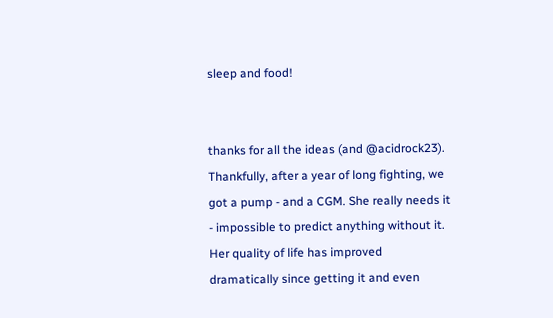sleep and food!


thanks for all the ideas (and @acidrock23). Thankfully, after a year of long fighting, we got a pump - and a CGM. She really needs it - impossible to predict anything without it. Her quality of life has improved dramatically since getting it and even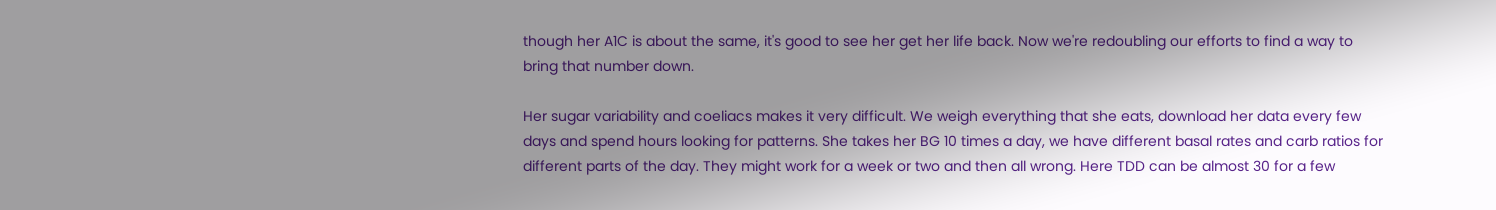though her A1C is about the same, it's good to see her get her life back. Now we're redoubling our efforts to find a way to bring that number down.

Her sugar variability and coeliacs makes it very difficult. We weigh everything that she eats, download her data every few days and spend hours looking for patterns. She takes her BG 10 times a day, we have different basal rates and carb ratios for different parts of the day. They might work for a week or two and then all wrong. Here TDD can be almost 30 for a few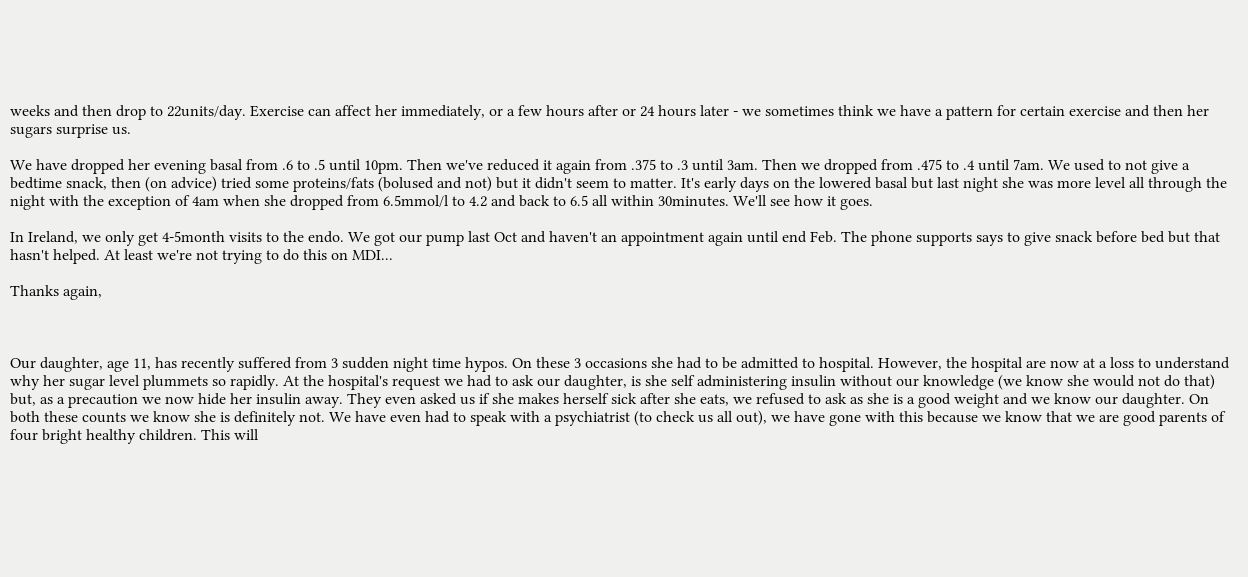weeks and then drop to 22units/day. Exercise can affect her immediately, or a few hours after or 24 hours later - we sometimes think we have a pattern for certain exercise and then her sugars surprise us.

We have dropped her evening basal from .6 to .5 until 10pm. Then we've reduced it again from .375 to .3 until 3am. Then we dropped from .475 to .4 until 7am. We used to not give a bedtime snack, then (on advice) tried some proteins/fats (bolused and not) but it didn't seem to matter. It's early days on the lowered basal but last night she was more level all through the night with the exception of 4am when she dropped from 6.5mmol/l to 4.2 and back to 6.5 all within 30minutes. We'll see how it goes.

In Ireland, we only get 4-5month visits to the endo. We got our pump last Oct and haven't an appointment again until end Feb. The phone supports says to give snack before bed but that hasn't helped. At least we're not trying to do this on MDI...

Thanks again,



Our daughter, age 11, has recently suffered from 3 sudden night time hypos. On these 3 occasions she had to be admitted to hospital. However, the hospital are now at a loss to understand why her sugar level plummets so rapidly. At the hospital's request we had to ask our daughter, is she self administering insulin without our knowledge (we know she would not do that) but, as a precaution we now hide her insulin away. They even asked us if she makes herself sick after she eats, we refused to ask as she is a good weight and we know our daughter. On both these counts we know she is definitely not. We have even had to speak with a psychiatrist (to check us all out), we have gone with this because we know that we are good parents of four bright healthy children. This will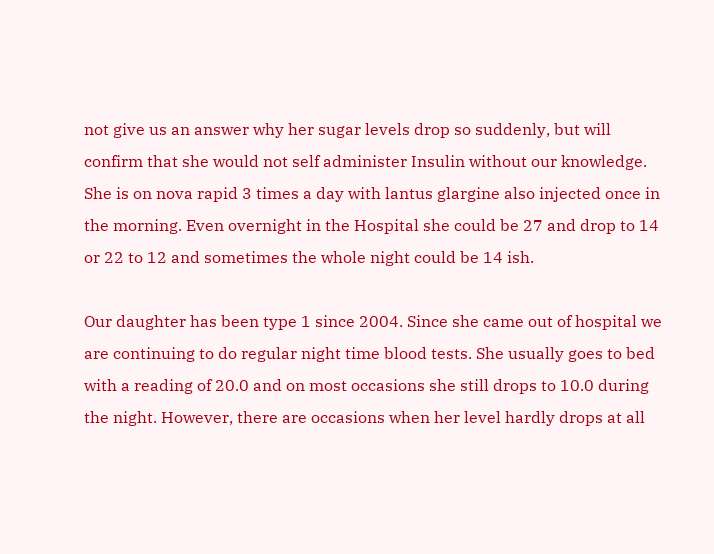not give us an answer why her sugar levels drop so suddenly, but will confirm that she would not self administer Insulin without our knowledge. She is on nova rapid 3 times a day with lantus glargine also injected once in the morning. Even overnight in the Hospital she could be 27 and drop to 14 or 22 to 12 and sometimes the whole night could be 14 ish.

Our daughter has been type 1 since 2004. Since she came out of hospital we are continuing to do regular night time blood tests. She usually goes to bed with a reading of 20.0 and on most occasions she still drops to 10.0 during the night. However, there are occasions when her level hardly drops at all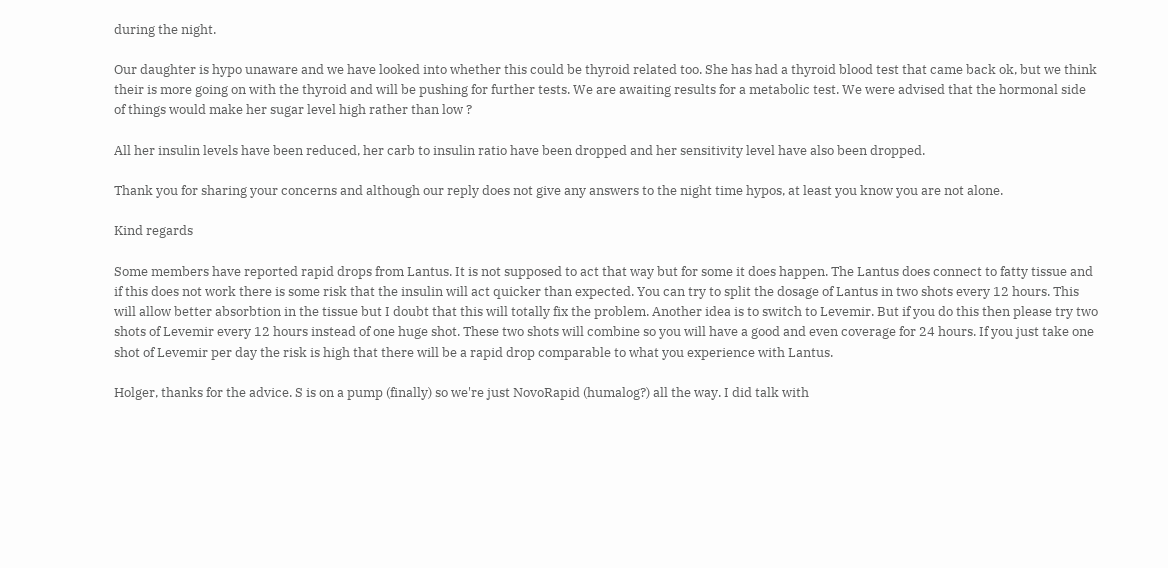during the night.

Our daughter is hypo unaware and we have looked into whether this could be thyroid related too. She has had a thyroid blood test that came back ok, but we think their is more going on with the thyroid and will be pushing for further tests. We are awaiting results for a metabolic test. We were advised that the hormonal side of things would make her sugar level high rather than low ?

All her insulin levels have been reduced, her carb to insulin ratio have been dropped and her sensitivity level have also been dropped.

Thank you for sharing your concerns and although our reply does not give any answers to the night time hypos, at least you know you are not alone.

Kind regards

Some members have reported rapid drops from Lantus. It is not supposed to act that way but for some it does happen. The Lantus does connect to fatty tissue and if this does not work there is some risk that the insulin will act quicker than expected. You can try to split the dosage of Lantus in two shots every 12 hours. This will allow better absorbtion in the tissue but I doubt that this will totally fix the problem. Another idea is to switch to Levemir. But if you do this then please try two shots of Levemir every 12 hours instead of one huge shot. These two shots will combine so you will have a good and even coverage for 24 hours. If you just take one shot of Levemir per day the risk is high that there will be a rapid drop comparable to what you experience with Lantus.

Holger, thanks for the advice. S is on a pump (finally) so we're just NovoRapid (humalog?) all the way. I did talk with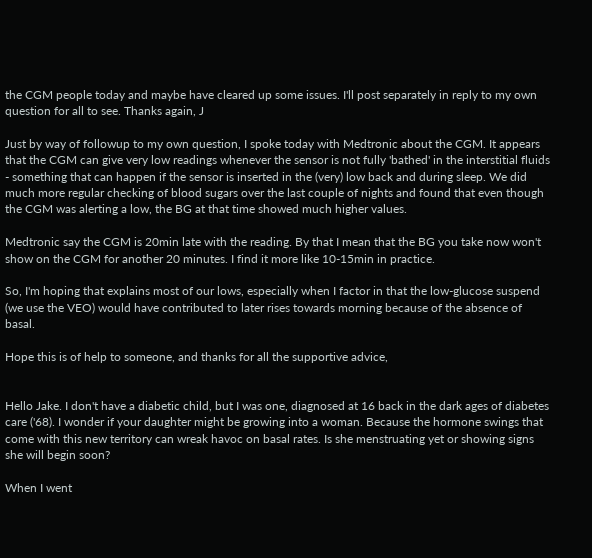the CGM people today and maybe have cleared up some issues. I'll post separately in reply to my own question for all to see. Thanks again, J

Just by way of followup to my own question, I spoke today with Medtronic about the CGM. It appears that the CGM can give very low readings whenever the sensor is not fully 'bathed' in the interstitial fluids - something that can happen if the sensor is inserted in the (very) low back and during sleep. We did much more regular checking of blood sugars over the last couple of nights and found that even though the CGM was alerting a low, the BG at that time showed much higher values.

Medtronic say the CGM is 20min late with the reading. By that I mean that the BG you take now won't show on the CGM for another 20 minutes. I find it more like 10-15min in practice.

So, I'm hoping that explains most of our lows, especially when I factor in that the low-glucose suspend (we use the VEO) would have contributed to later rises towards morning because of the absence of basal.

Hope this is of help to someone, and thanks for all the supportive advice,


Hello Jake. I don't have a diabetic child, but I was one, diagnosed at 16 back in the dark ages of diabetes care ('68). I wonder if your daughter might be growing into a woman. Because the hormone swings that come with this new territory can wreak havoc on basal rates. Is she menstruating yet or showing signs she will begin soon?

When I went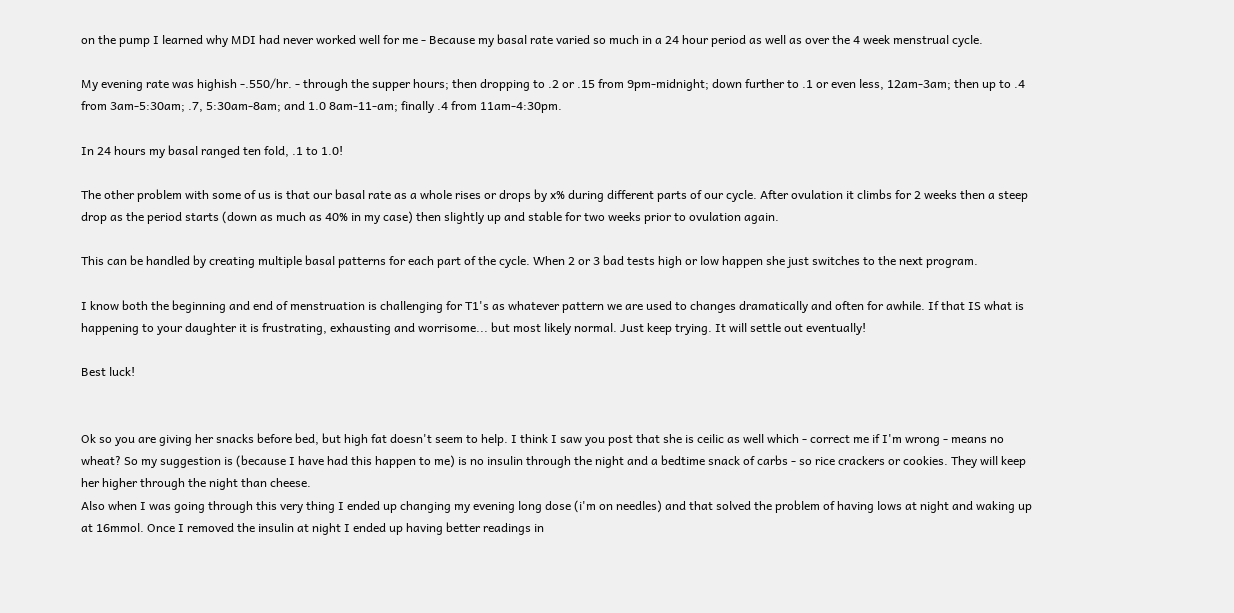on the pump I learned why MDI had never worked well for me - Because my basal rate varied so much in a 24 hour period as well as over the 4 week menstrual cycle.

My evening rate was highish -.550/hr. - through the supper hours; then dropping to .2 or .15 from 9pm-midnight; down further to .1 or even less, 12am-3am; then up to .4 from 3am-5:30am; .7, 5:30am-8am; and 1.0 8am-11-am; finally .4 from 11am-4:30pm.

In 24 hours my basal ranged ten fold, .1 to 1.0!

The other problem with some of us is that our basal rate as a whole rises or drops by x% during different parts of our cycle. After ovulation it climbs for 2 weeks then a steep drop as the period starts (down as much as 40% in my case) then slightly up and stable for two weeks prior to ovulation again.

This can be handled by creating multiple basal patterns for each part of the cycle. When 2 or 3 bad tests high or low happen she just switches to the next program.

I know both the beginning and end of menstruation is challenging for T1's as whatever pattern we are used to changes dramatically and often for awhile. If that IS what is happening to your daughter it is frustrating, exhausting and worrisome... but most likely normal. Just keep trying. It will settle out eventually!

Best luck!


Ok so you are giving her snacks before bed, but high fat doesn't seem to help. I think I saw you post that she is ceilic as well which - correct me if I'm wrong - means no wheat? So my suggestion is (because I have had this happen to me) is no insulin through the night and a bedtime snack of carbs - so rice crackers or cookies. They will keep her higher through the night than cheese.
Also when I was going through this very thing I ended up changing my evening long dose (i'm on needles) and that solved the problem of having lows at night and waking up at 16mmol. Once I removed the insulin at night I ended up having better readings in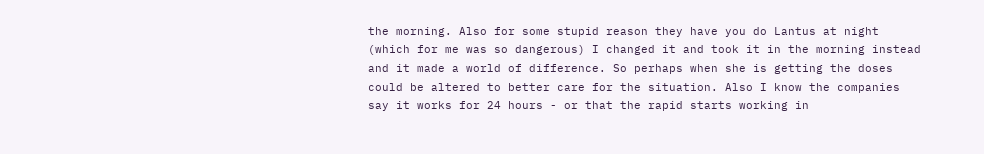the morning. Also for some stupid reason they have you do Lantus at night (which for me was so dangerous) I changed it and took it in the morning instead and it made a world of difference. So perhaps when she is getting the doses could be altered to better care for the situation. Also I know the companies say it works for 24 hours - or that the rapid starts working in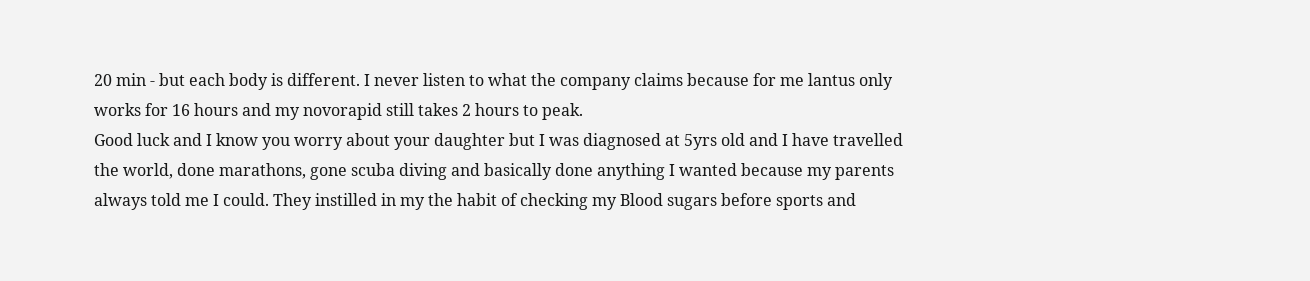20 min - but each body is different. I never listen to what the company claims because for me lantus only works for 16 hours and my novorapid still takes 2 hours to peak.
Good luck and I know you worry about your daughter but I was diagnosed at 5yrs old and I have travelled the world, done marathons, gone scuba diving and basically done anything I wanted because my parents always told me I could. They instilled in my the habit of checking my Blood sugars before sports and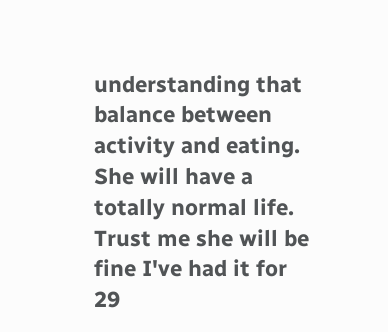understanding that balance between activity and eating. She will have a totally normal life. Trust me she will be fine I've had it for 29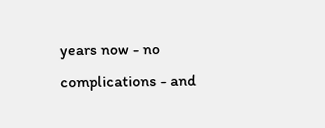years now - no complications - and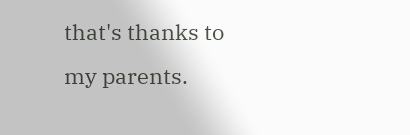that's thanks to my parents.